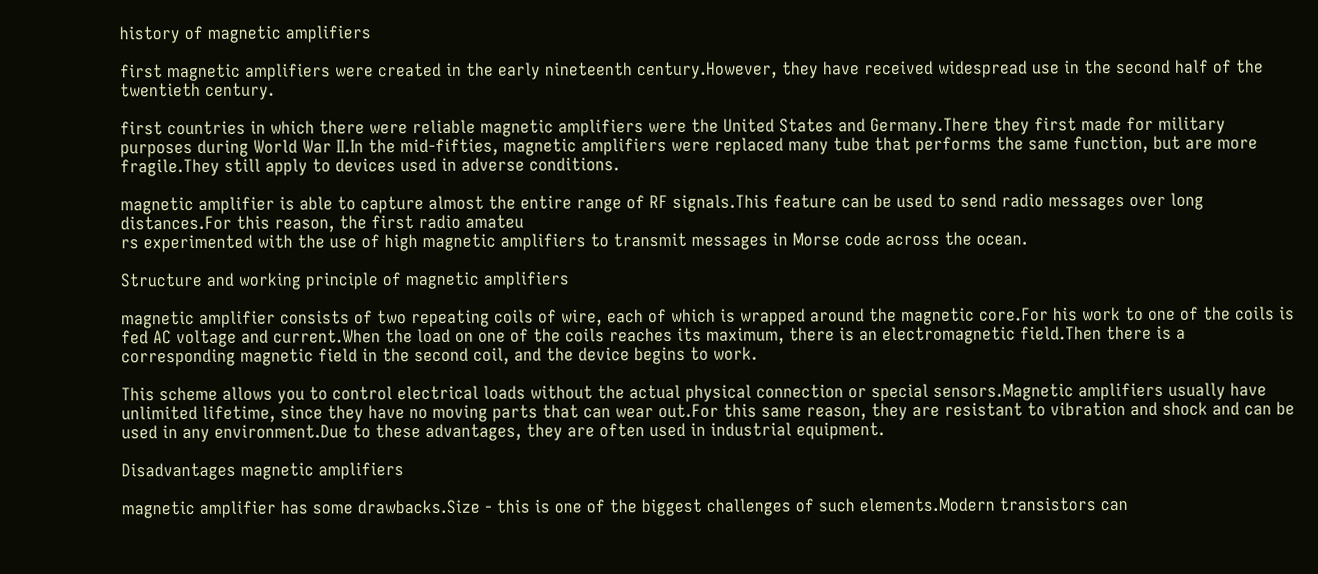history of magnetic amplifiers

first magnetic amplifiers were created in the early nineteenth century.However, they have received widespread use in the second half of the twentieth century.

first countries in which there were reliable magnetic amplifiers were the United States and Germany.There they first made for military purposes during World War II.In the mid-fifties, magnetic amplifiers were replaced many tube that performs the same function, but are more fragile.They still apply to devices used in adverse conditions.

magnetic amplifier is able to capture almost the entire range of RF signals.This feature can be used to send radio messages over long distances.For this reason, the first radio amateu
rs experimented with the use of high magnetic amplifiers to transmit messages in Morse code across the ocean.

Structure and working principle of magnetic amplifiers

magnetic amplifier consists of two repeating coils of wire, each of which is wrapped around the magnetic core.For his work to one of the coils is fed AC voltage and current.When the load on one of the coils reaches its maximum, there is an electromagnetic field.Then there is a corresponding magnetic field in the second coil, and the device begins to work.

This scheme allows you to control electrical loads without the actual physical connection or special sensors.Magnetic amplifiers usually have unlimited lifetime, since they have no moving parts that can wear out.For this same reason, they are resistant to vibration and shock and can be used in any environment.Due to these advantages, they are often used in industrial equipment.

Disadvantages magnetic amplifiers

magnetic amplifier has some drawbacks.Size - this is one of the biggest challenges of such elements.Modern transistors can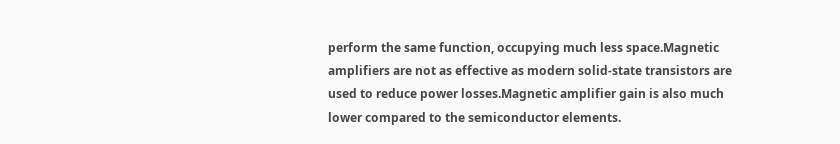perform the same function, occupying much less space.Magnetic amplifiers are not as effective as modern solid-state transistors are used to reduce power losses.Magnetic amplifier gain is also much lower compared to the semiconductor elements.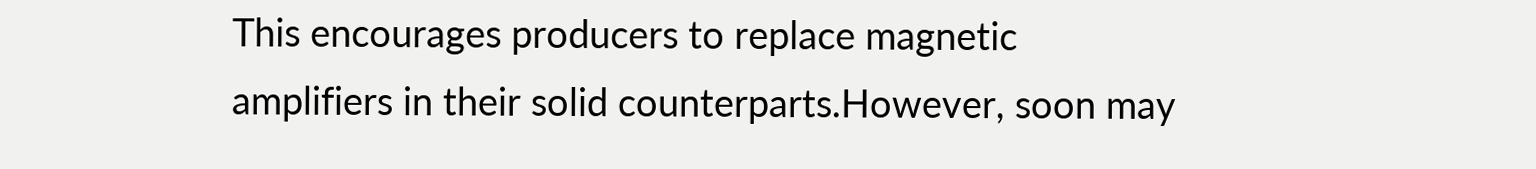This encourages producers to replace magnetic amplifiers in their solid counterparts.However, soon may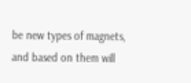be new types of magnets, and based on them will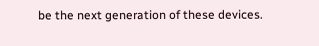be the next generation of these devices.